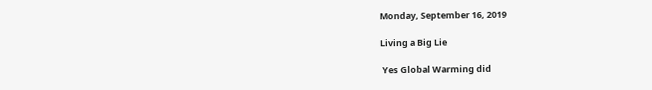Monday, September 16, 2019

Living a Big Lie

 Yes Global Warming did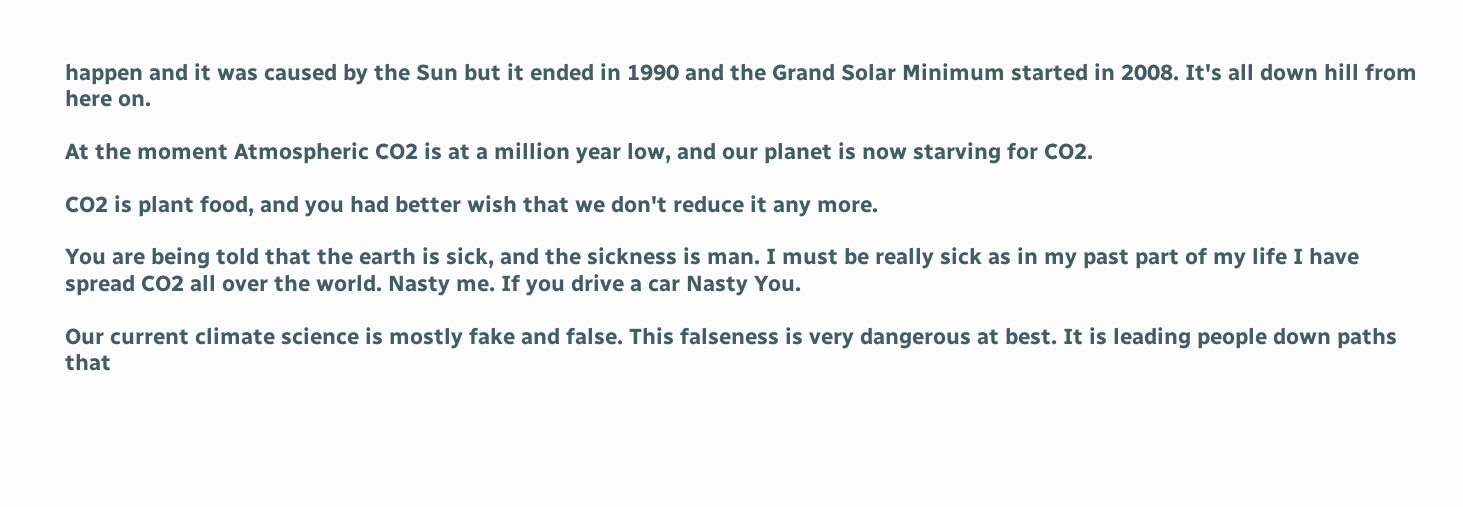happen and it was caused by the Sun but it ended in 1990 and the Grand Solar Minimum started in 2008. It's all down hill from here on.

At the moment Atmospheric CO2 is at a million year low, and our planet is now starving for CO2.

CO2 is plant food, and you had better wish that we don't reduce it any more.

You are being told that the earth is sick, and the sickness is man. I must be really sick as in my past part of my life I have spread CO2 all over the world. Nasty me. If you drive a car Nasty You.

Our current climate science is mostly fake and false. This falseness is very dangerous at best. It is leading people down paths that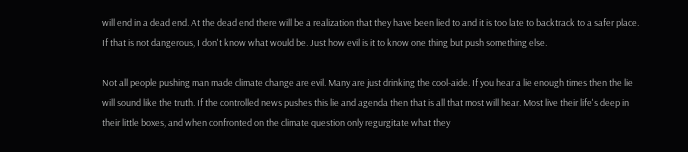will end in a dead end. At the dead end there will be a realization that they have been lied to and it is too late to backtrack to a safer place. If that is not dangerous, I don't know what would be. Just how evil is it to know one thing but push something else.

Not all people pushing man made climate change are evil. Many are just drinking the cool-aide. If you hear a lie enough times then the lie will sound like the truth. If the controlled news pushes this lie and agenda then that is all that most will hear. Most live their life's deep in their little boxes, and when confronted on the climate question only regurgitate what they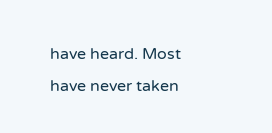have heard. Most have never taken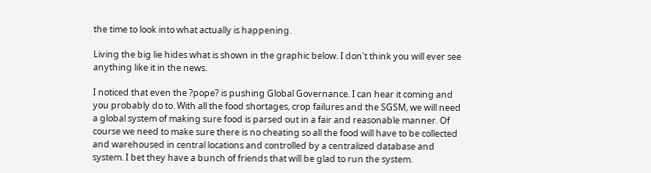the time to look into what actually is happening.

Living the big lie hides what is shown in the graphic below. I don't think you will ever see anything like it in the news.

I noticed that even the ?pope? is pushing Global Governance. I can hear it coming and you probably do to. With all the food shortages, crop failures and the SGSM, we will need a global system of making sure food is parsed out in a fair and reasonable manner. Of course we need to make sure there is no cheating so all the food will have to be collected and warehoused in central locations and controlled by a centralized database and system. I bet they have a bunch of friends that will be glad to run the system.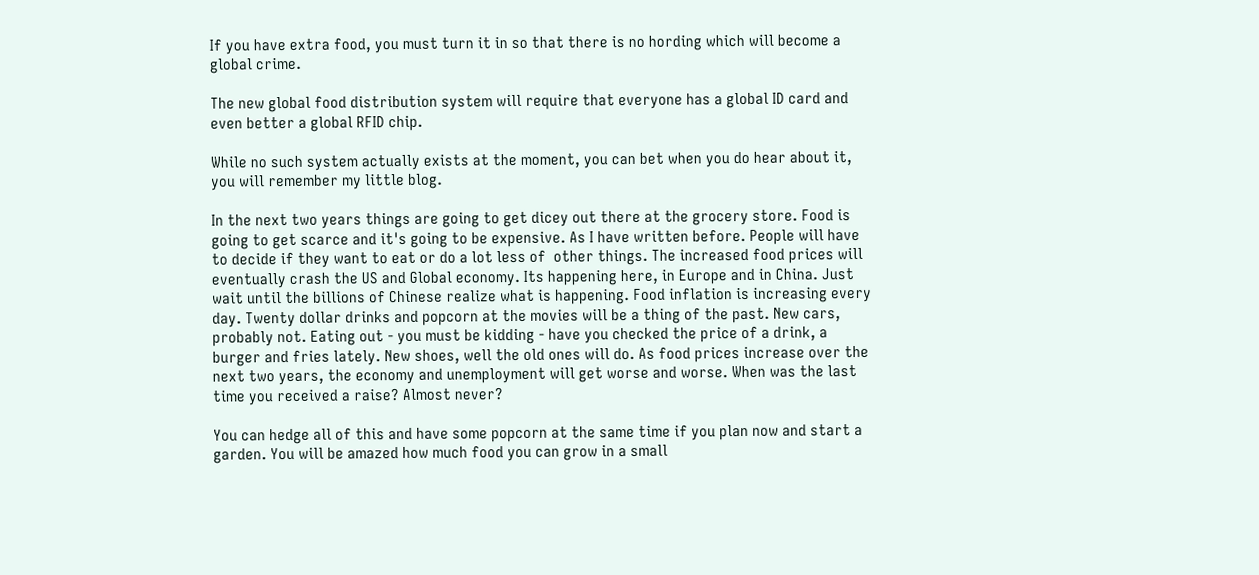If you have extra food, you must turn it in so that there is no hording which will become a global crime.

The new global food distribution system will require that everyone has a global ID card and even better a global RFID chip.

While no such system actually exists at the moment, you can bet when you do hear about it, you will remember my little blog.

In the next two years things are going to get dicey out there at the grocery store. Food is going to get scarce and it's going to be expensive. As I have written before. People will have to decide if they want to eat or do a lot less of  other things. The increased food prices will eventually crash the US and Global economy. Its happening here, in Europe and in China. Just wait until the billions of Chinese realize what is happening. Food inflation is increasing every day. Twenty dollar drinks and popcorn at the movies will be a thing of the past. New cars, probably not. Eating out - you must be kidding - have you checked the price of a drink, a burger and fries lately. New shoes, well the old ones will do. As food prices increase over the next two years, the economy and unemployment will get worse and worse. When was the last time you received a raise? Almost never?

You can hedge all of this and have some popcorn at the same time if you plan now and start a garden. You will be amazed how much food you can grow in a small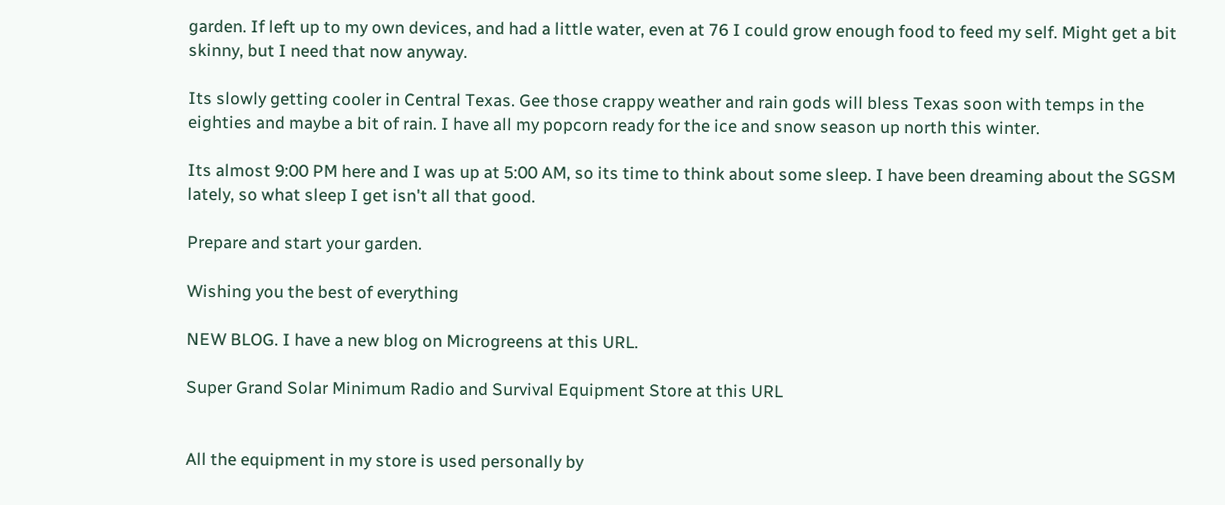garden. If left up to my own devices, and had a little water, even at 76 I could grow enough food to feed my self. Might get a bit skinny, but I need that now anyway.

Its slowly getting cooler in Central Texas. Gee those crappy weather and rain gods will bless Texas soon with temps in the eighties and maybe a bit of rain. I have all my popcorn ready for the ice and snow season up north this winter.

Its almost 9:00 PM here and I was up at 5:00 AM, so its time to think about some sleep. I have been dreaming about the SGSM lately, so what sleep I get isn't all that good.

Prepare and start your garden.

Wishing you the best of everything

NEW BLOG. I have a new blog on Microgreens at this URL.

Super Grand Solar Minimum Radio and Survival Equipment Store at this URL


All the equipment in my store is used personally by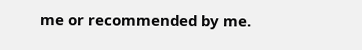me or recommended by me.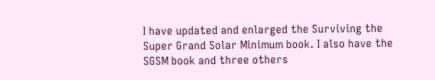I have updated and enlarged the Surviving the Super Grand Solar Minimum book. I also have the SGSM book and three others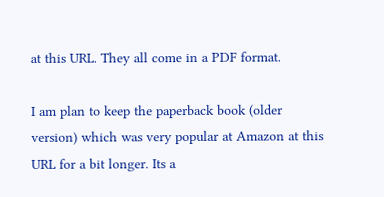at this URL. They all come in a PDF format.

I am plan to keep the paperback book (older version) which was very popular at Amazon at this URL for a bit longer. Its a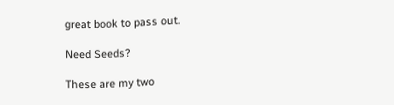great book to pass out.

Need Seeds?

These are my two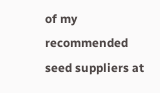of my recommended seed suppliers at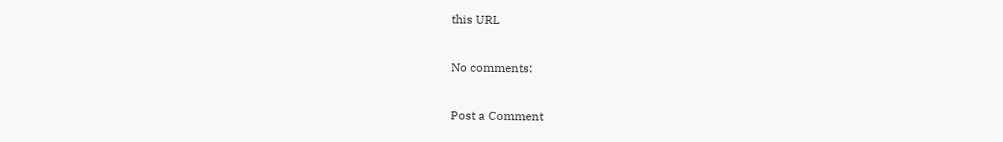this URL

No comments:

Post a Comment